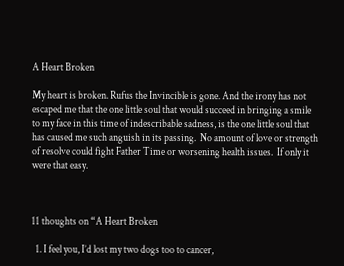A Heart Broken

My heart is broken. Rufus the Invincible is gone. And the irony has not escaped me that the one little soul that would succeed in bringing a smile to my face in this time of indescribable sadness, is the one little soul that has caused me such anguish in its passing.  No amount of love or strength of resolve could fight Father Time or worsening health issues.  If only it were that easy.



11 thoughts on “A Heart Broken

  1. I feel you, I’d lost my two dogs too to cancer,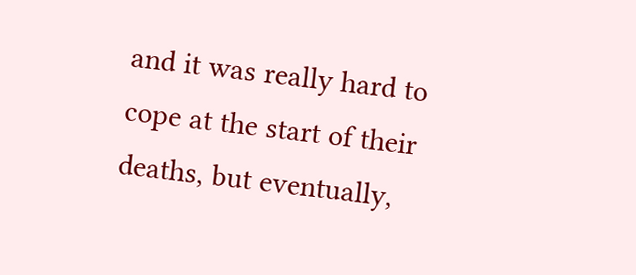and it was really hard to cope at the start of their deaths, but eventually,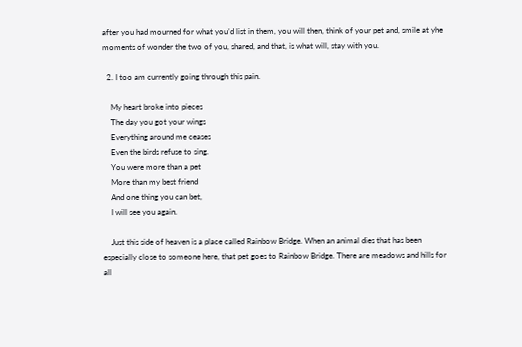after you had mourned for what you’d list in them, you will then, think of your pet and, smile at yhe moments of wonder the two of you, shared, and that, is what will, stay with you.

  2. I too am currently going through this pain.

    My heart broke into pieces
    The day you got your wings
    Everything around me ceases
    Even the birds refuse to sing.
    You were more than a pet
    More than my best friend
    And one thing you can bet,
    I will see you again.

    Just this side of heaven is a place called Rainbow Bridge. When an animal dies that has been especially close to someone here, that pet goes to Rainbow Bridge. There are meadows and hills for all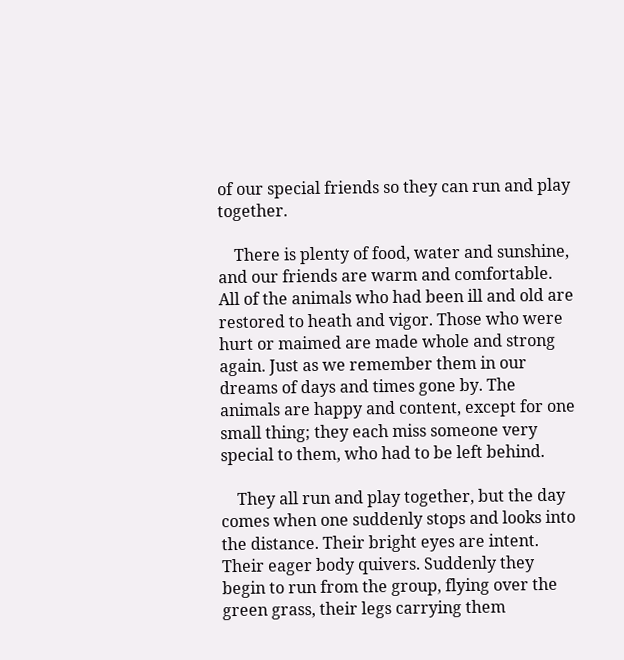of our special friends so they can run and play together.

    There is plenty of food, water and sunshine, and our friends are warm and comfortable. All of the animals who had been ill and old are restored to heath and vigor. Those who were hurt or maimed are made whole and strong again. Just as we remember them in our dreams of days and times gone by. The animals are happy and content, except for one small thing; they each miss someone very special to them, who had to be left behind.

    They all run and play together, but the day comes when one suddenly stops and looks into the distance. Their bright eyes are intent. Their eager body quivers. Suddenly they begin to run from the group, flying over the green grass, their legs carrying them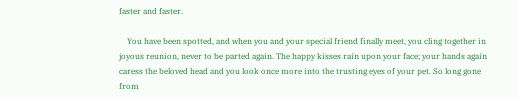faster and faster.

    You have been spotted, and when you and your special friend finally meet, you cling together in joyous reunion, never to be parted again. The happy kisses rain upon your face; your hands again caress the beloved head and you look once more into the trusting eyes of your pet. So long gone from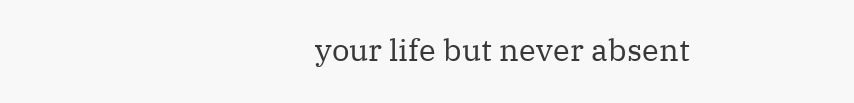your life but never absent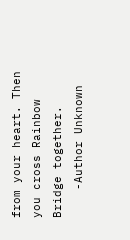from your heart. Then you cross Rainbow Bridge together.
    -Author Unknown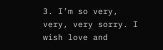3. I’m so very, very, very sorry. I wish love and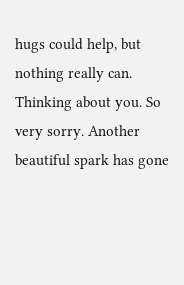hugs could help, but nothing really can. Thinking about you. So very sorry. Another beautiful spark has gone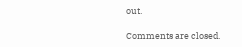out.

Comments are closed.